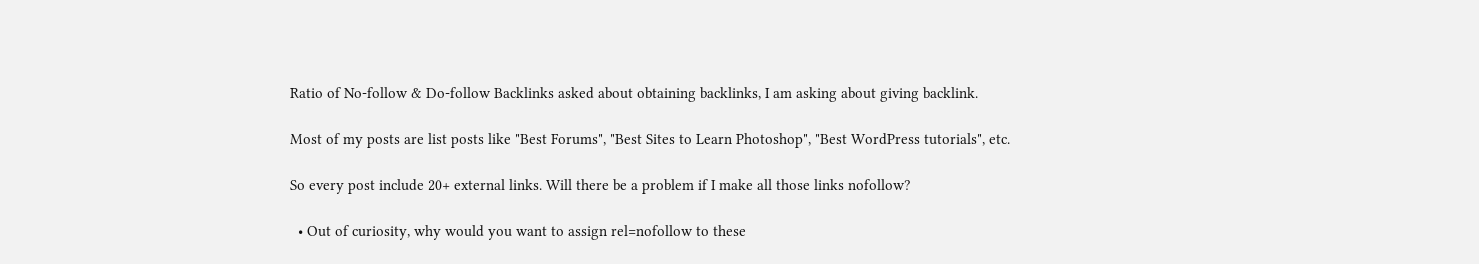Ratio of No-follow & Do-follow Backlinks asked about obtaining backlinks, I am asking about giving backlink.

Most of my posts are list posts like "Best Forums", "Best Sites to Learn Photoshop", "Best WordPress tutorials", etc.

So every post include 20+ external links. Will there be a problem if I make all those links nofollow?

  • Out of curiosity, why would you want to assign rel=nofollow to these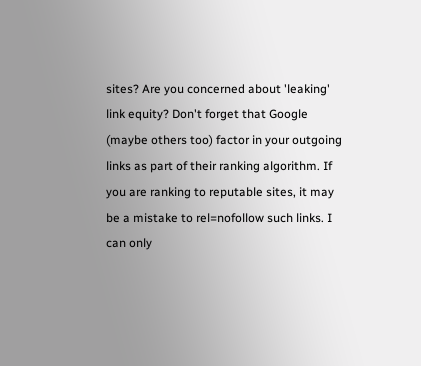sites? Are you concerned about 'leaking' link equity? Don't forget that Google (maybe others too) factor in your outgoing links as part of their ranking algorithm. If you are ranking to reputable sites, it may be a mistake to rel=nofollow such links. I can only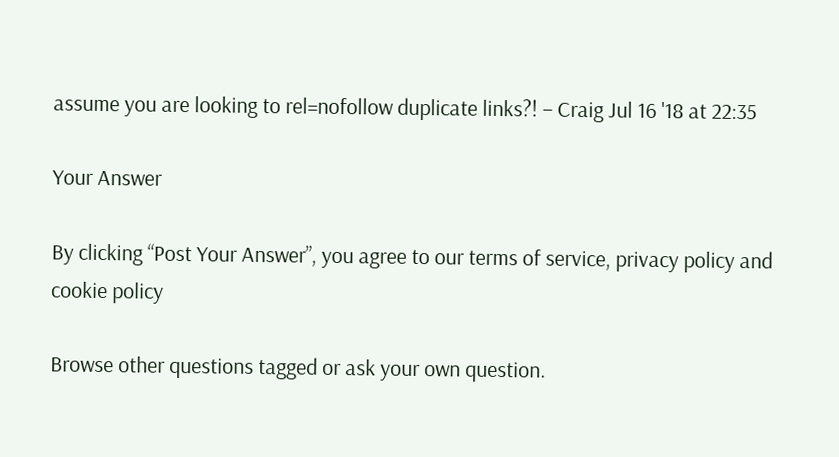assume you are looking to rel=nofollow duplicate links?! – Craig Jul 16 '18 at 22:35

Your Answer

By clicking “Post Your Answer”, you agree to our terms of service, privacy policy and cookie policy

Browse other questions tagged or ask your own question.